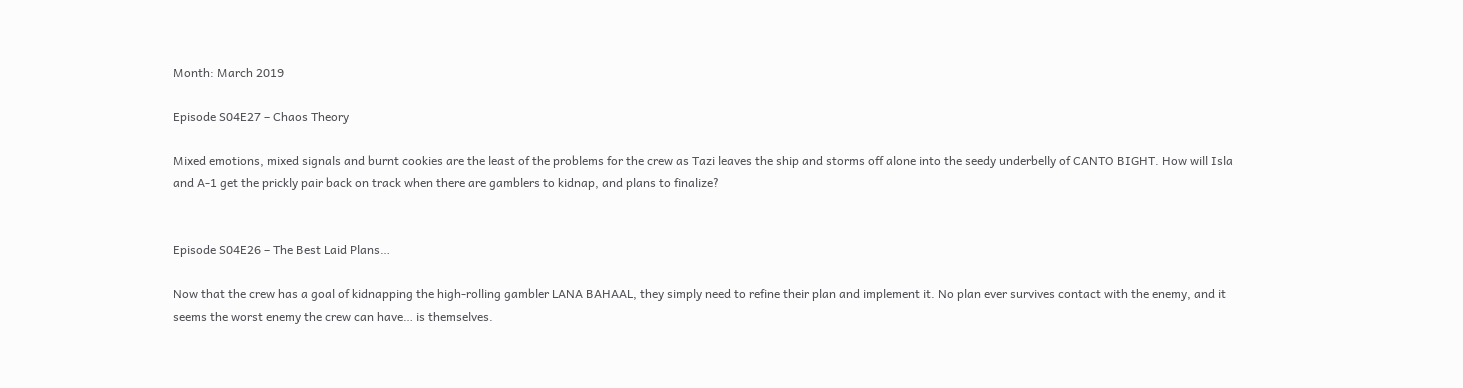Month: March 2019

Episode S04E27 – Chaos Theory

Mixed emotions, mixed signals and burnt cookies are the least of the problems for the crew as Tazi leaves the ship and storms off alone into the seedy underbelly of CANTO BIGHT. How will Isla and A-1 get the prickly pair back on track when there are gamblers to kidnap, and plans to finalize?


Episode S04E26 – The Best Laid Plans…

Now that the crew has a goal of kidnapping the high-rolling gambler LANA BAHAAL, they simply need to refine their plan and implement it. No plan ever survives contact with the enemy, and it seems the worst enemy the crew can have… is themselves.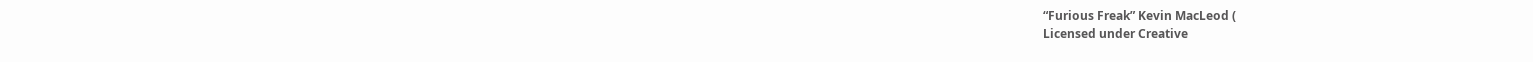“Furious Freak” Kevin MacLeod (
Licensed under Creative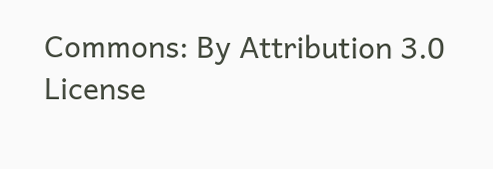Commons: By Attribution 3.0 License